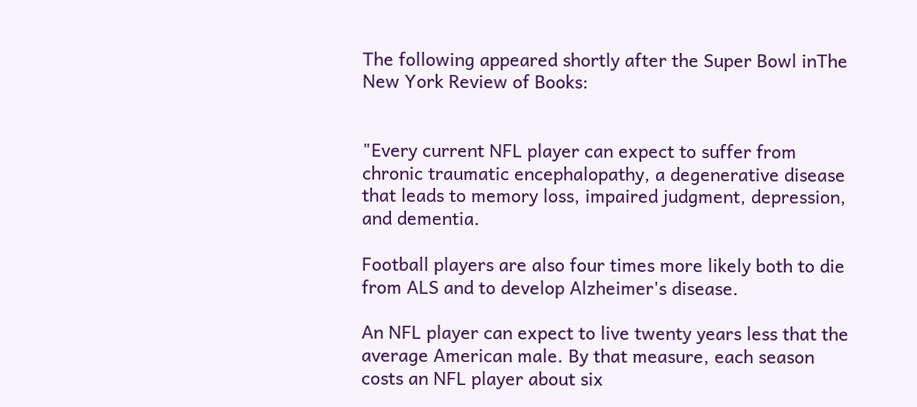The following appeared shortly after the Super Bowl inThe New York Review of Books:


"Every current NFL player can expect to suffer from chronic traumatic encephalopathy, a degenerative disease that leads to memory loss, impaired judgment, depression, and dementia.

Football players are also four times more likely both to die from ALS and to develop Alzheimer's disease.

An NFL player can expect to live twenty years less that the average American male. By that measure, each season costs an NFL player about six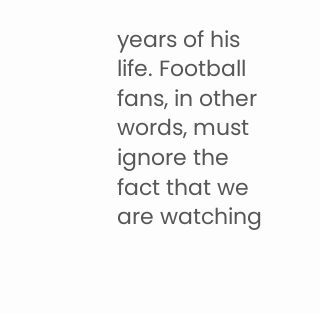years of his life. Football fans, in other words, must ignore the fact that we are watching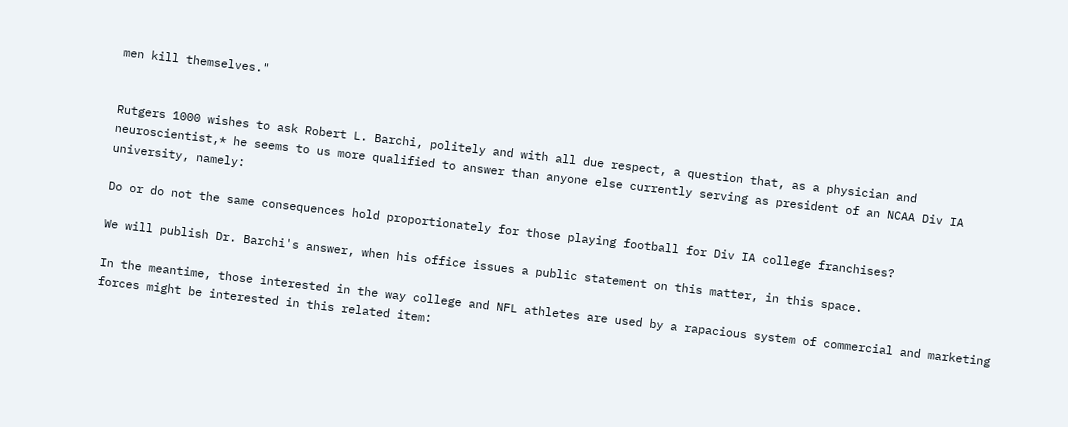men kill themselves."


Rutgers 1000 wishes to ask Robert L. Barchi, politely and with all due respect, a question that, as a physician and neuroscientist,* he seems to us more qualified to answer than anyone else currently serving as president of an NCAA Div IA university, namely:

Do or do not the same consequences hold proportionately for those playing football for Div IA college franchises?

We will publish Dr. Barchi's answer, when his office issues a public statement on this matter, in this space.

In the meantime, those interested in the way college and NFL athletes are used by a rapacious system of commercial and marketing forces might be interested in this related item: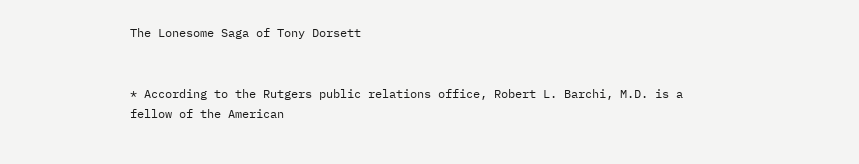The Lonesome Saga of Tony Dorsett


* According to the Rutgers public relations office, Robert L. Barchi, M.D. is a fellow of the American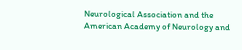Neurological Association and the American Academy of Neurology and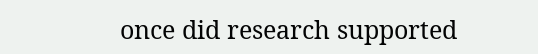once did research supported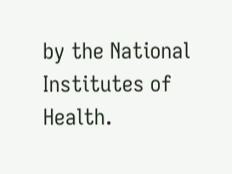by the National Institutes of Health.